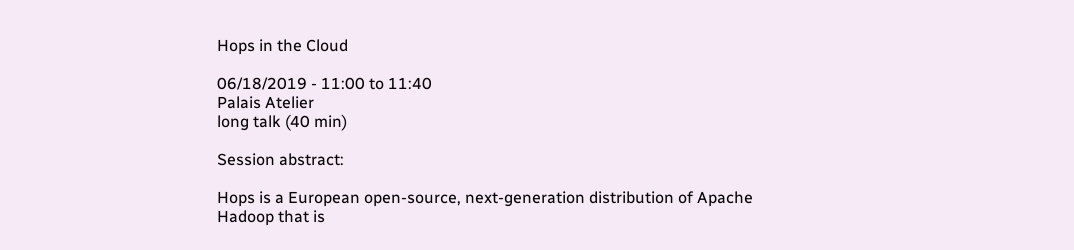Hops in the Cloud

06/18/2019 - 11:00 to 11:40
Palais Atelier
long talk (40 min)

Session abstract:

Hops is a European open-source, next-generation distribution of Apache Hadoop that is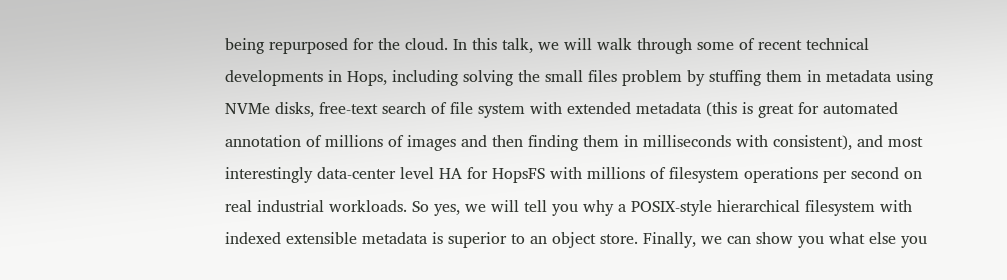being repurposed for the cloud. In this talk, we will walk through some of recent technical developments in Hops, including solving the small files problem by stuffing them in metadata using NVMe disks, free-text search of file system with extended metadata (this is great for automated annotation of millions of images and then finding them in milliseconds with consistent), and most interestingly data-center level HA for HopsFS with millions of filesystem operations per second on real industrial workloads. So yes, we will tell you why a POSIX-style hierarchical filesystem with indexed extensible metadata is superior to an object store. Finally, we can show you what else you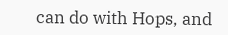can do with Hops, and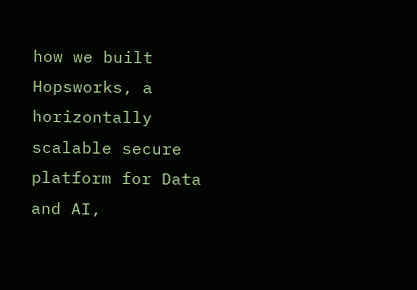how we built Hopsworks, a horizontally scalable secure platform for Data and AI,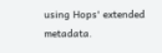using Hops' extended metadata.